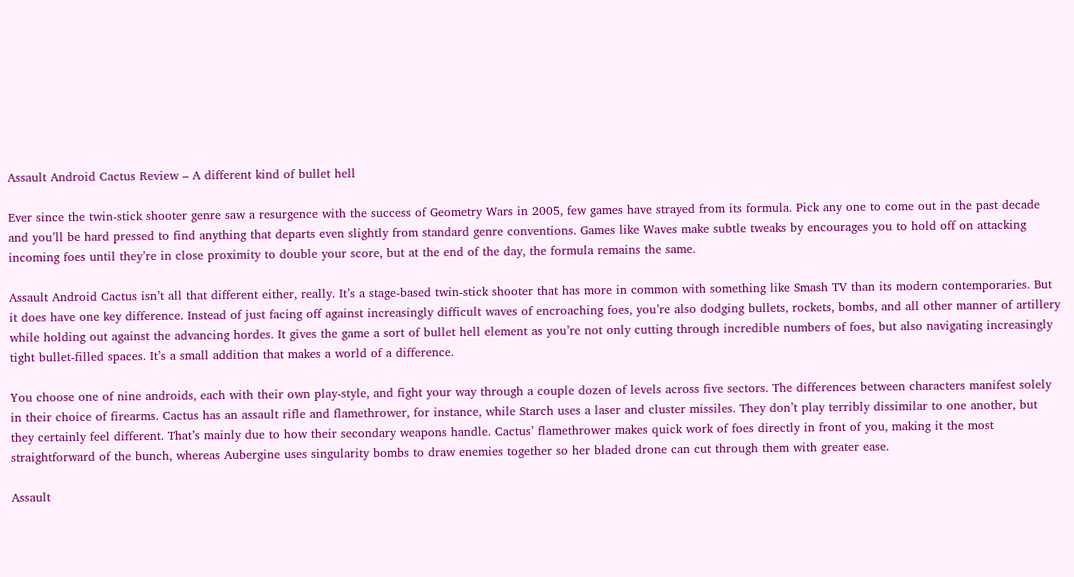Assault Android Cactus Review – A different kind of bullet hell

Ever since the twin-stick shooter genre saw a resurgence with the success of Geometry Wars in 2005, few games have strayed from its formula. Pick any one to come out in the past decade and you’ll be hard pressed to find anything that departs even slightly from standard genre conventions. Games like Waves make subtle tweaks by encourages you to hold off on attacking incoming foes until they’re in close proximity to double your score, but at the end of the day, the formula remains the same.

Assault Android Cactus isn’t all that different either, really. It’s a stage-based twin-stick shooter that has more in common with something like Smash TV than its modern contemporaries. But it does have one key difference. Instead of just facing off against increasingly difficult waves of encroaching foes, you’re also dodging bullets, rockets, bombs, and all other manner of artillery while holding out against the advancing hordes. It gives the game a sort of bullet hell element as you’re not only cutting through incredible numbers of foes, but also navigating increasingly tight bullet-filled spaces. It’s a small addition that makes a world of a difference.

You choose one of nine androids, each with their own play-style, and fight your way through a couple dozen of levels across five sectors. The differences between characters manifest solely in their choice of firearms. Cactus has an assault rifle and flamethrower, for instance, while Starch uses a laser and cluster missiles. They don’t play terribly dissimilar to one another, but they certainly feel different. That’s mainly due to how their secondary weapons handle. Cactus’ flamethrower makes quick work of foes directly in front of you, making it the most straightforward of the bunch, whereas Aubergine uses singularity bombs to draw enemies together so her bladed drone can cut through them with greater ease.

Assault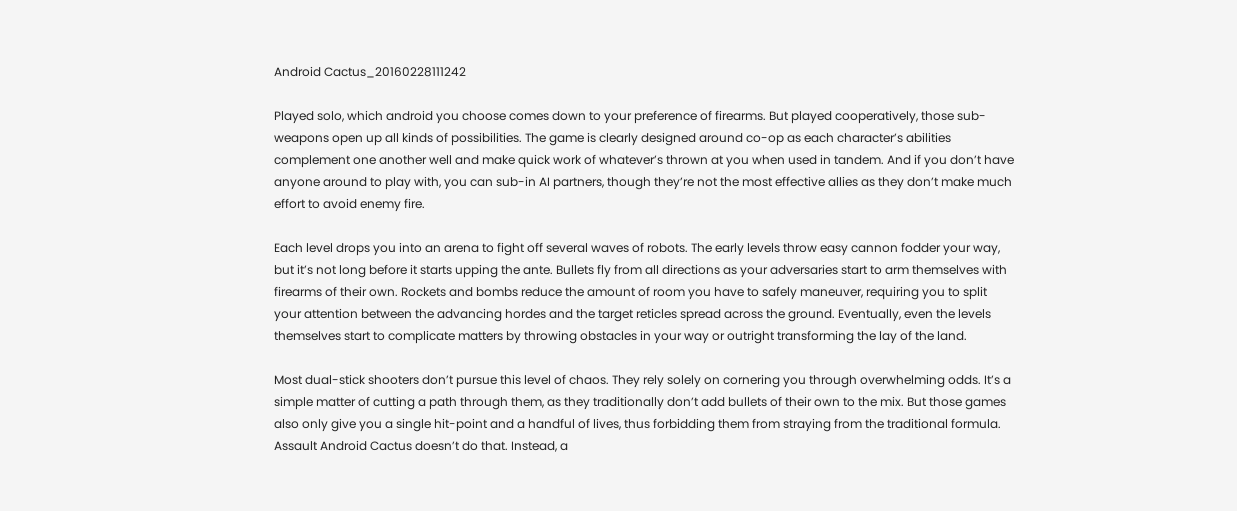Android Cactus_20160228111242

Played solo, which android you choose comes down to your preference of firearms. But played cooperatively, those sub-weapons open up all kinds of possibilities. The game is clearly designed around co-op as each character’s abilities complement one another well and make quick work of whatever’s thrown at you when used in tandem. And if you don’t have anyone around to play with, you can sub-in AI partners, though they’re not the most effective allies as they don’t make much effort to avoid enemy fire.

Each level drops you into an arena to fight off several waves of robots. The early levels throw easy cannon fodder your way, but it’s not long before it starts upping the ante. Bullets fly from all directions as your adversaries start to arm themselves with firearms of their own. Rockets and bombs reduce the amount of room you have to safely maneuver, requiring you to split your attention between the advancing hordes and the target reticles spread across the ground. Eventually, even the levels themselves start to complicate matters by throwing obstacles in your way or outright transforming the lay of the land.

Most dual-stick shooters don’t pursue this level of chaos. They rely solely on cornering you through overwhelming odds. It’s a simple matter of cutting a path through them, as they traditionally don’t add bullets of their own to the mix. But those games also only give you a single hit-point and a handful of lives, thus forbidding them from straying from the traditional formula. Assault Android Cactus doesn’t do that. Instead, a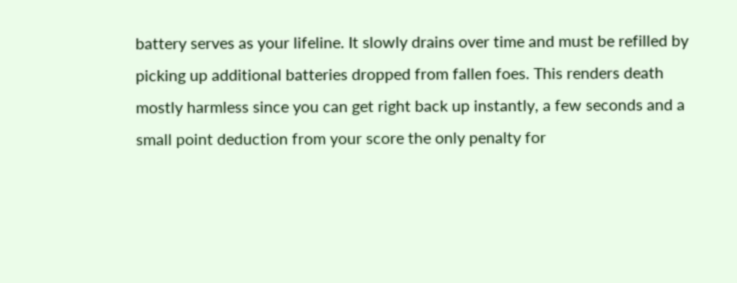battery serves as your lifeline. It slowly drains over time and must be refilled by picking up additional batteries dropped from fallen foes. This renders death mostly harmless since you can get right back up instantly, a few seconds and a small point deduction from your score the only penalty for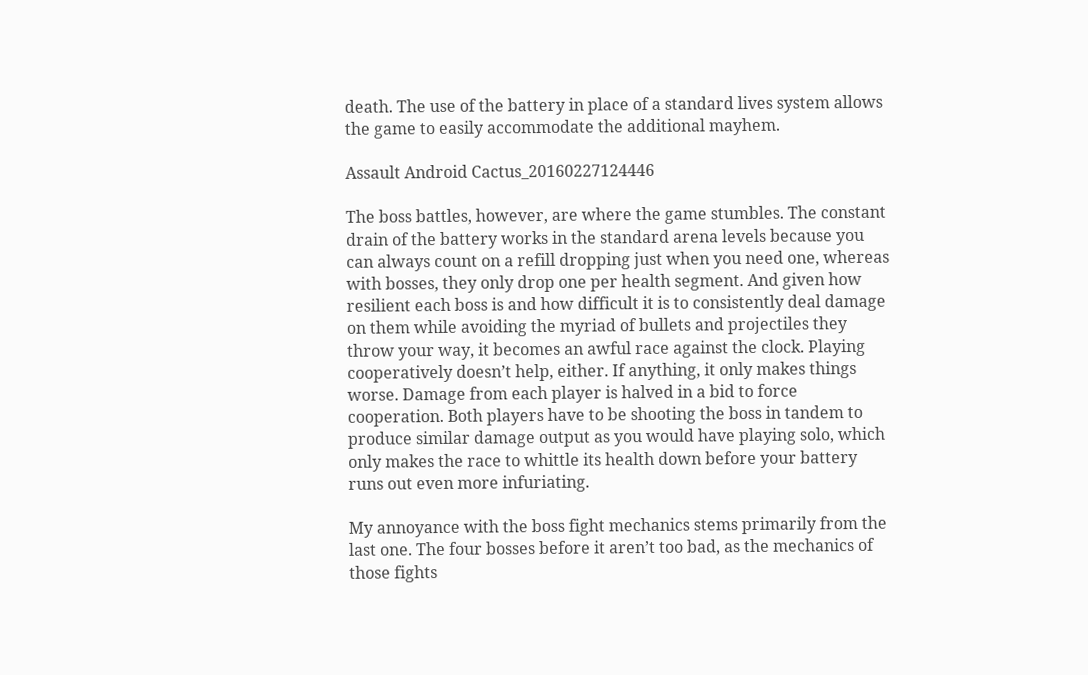death. The use of the battery in place of a standard lives system allows the game to easily accommodate the additional mayhem.

Assault Android Cactus_20160227124446

The boss battles, however, are where the game stumbles. The constant drain of the battery works in the standard arena levels because you can always count on a refill dropping just when you need one, whereas with bosses, they only drop one per health segment. And given how resilient each boss is and how difficult it is to consistently deal damage on them while avoiding the myriad of bullets and projectiles they throw your way, it becomes an awful race against the clock. Playing cooperatively doesn’t help, either. If anything, it only makes things worse. Damage from each player is halved in a bid to force cooperation. Both players have to be shooting the boss in tandem to produce similar damage output as you would have playing solo, which only makes the race to whittle its health down before your battery runs out even more infuriating.

My annoyance with the boss fight mechanics stems primarily from the last one. The four bosses before it aren’t too bad, as the mechanics of those fights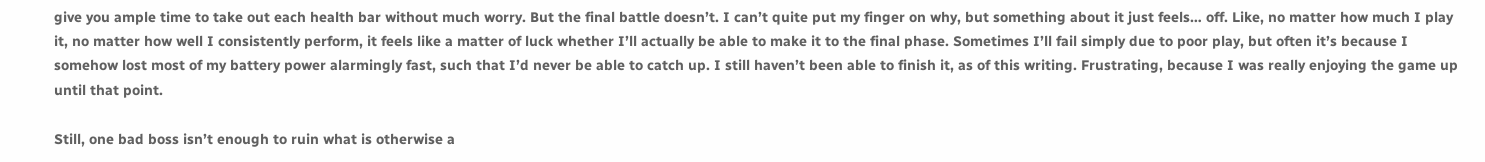give you ample time to take out each health bar without much worry. But the final battle doesn’t. I can’t quite put my finger on why, but something about it just feels… off. Like, no matter how much I play it, no matter how well I consistently perform, it feels like a matter of luck whether I’ll actually be able to make it to the final phase. Sometimes I’ll fail simply due to poor play, but often it’s because I somehow lost most of my battery power alarmingly fast, such that I’d never be able to catch up. I still haven’t been able to finish it, as of this writing. Frustrating, because I was really enjoying the game up until that point.

Still, one bad boss isn’t enough to ruin what is otherwise a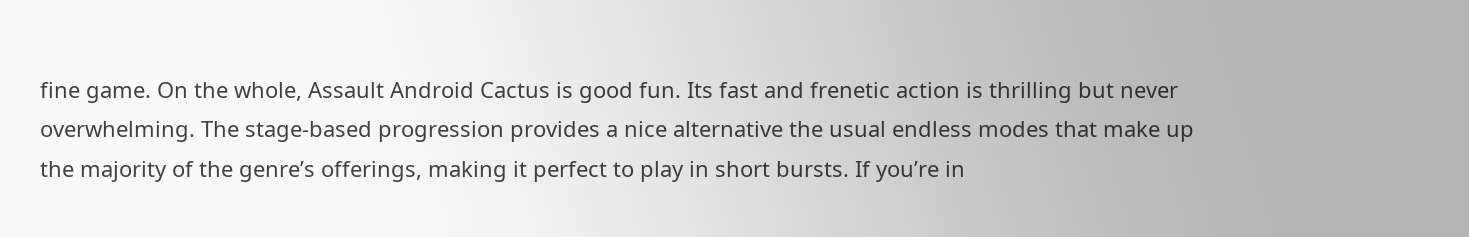fine game. On the whole, Assault Android Cactus is good fun. Its fast and frenetic action is thrilling but never overwhelming. The stage-based progression provides a nice alternative the usual endless modes that make up the majority of the genre’s offerings, making it perfect to play in short bursts. If you’re in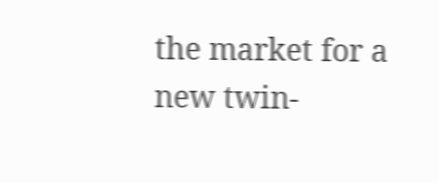the market for a new twin-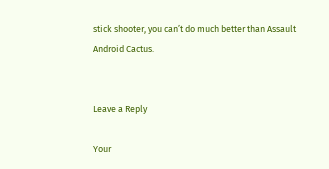stick shooter, you can’t do much better than Assault Android Cactus.


Leave a Reply

Your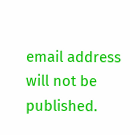email address will not be published.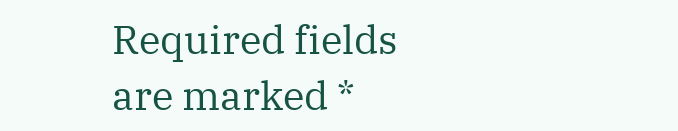Required fields are marked *